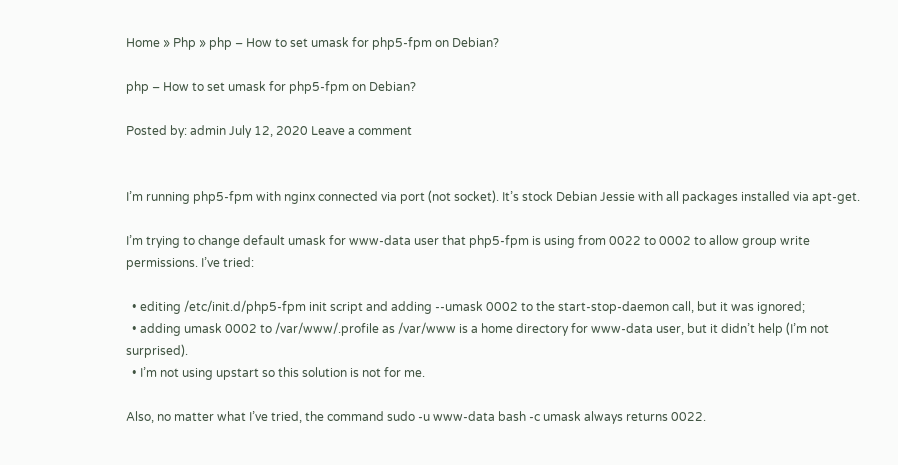Home » Php » php – How to set umask for php5-fpm on Debian?

php – How to set umask for php5-fpm on Debian?

Posted by: admin July 12, 2020 Leave a comment


I’m running php5-fpm with nginx connected via port (not socket). It’s stock Debian Jessie with all packages installed via apt-get.

I’m trying to change default umask for www-data user that php5-fpm is using from 0022 to 0002 to allow group write permissions. I’ve tried:

  • editing /etc/init.d/php5-fpm init script and adding --umask 0002 to the start-stop-daemon call, but it was ignored;
  • adding umask 0002 to /var/www/.profile as /var/www is a home directory for www-data user, but it didn’t help (I’m not surprised).
  • I’m not using upstart so this solution is not for me.

Also, no matter what I’ve tried, the command sudo -u www-data bash -c umask always returns 0022.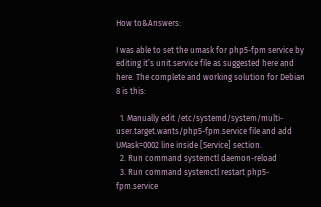How to&Answers:

I was able to set the umask for php5-fpm service by editing it’s unit.service file as suggested here and here. The complete and working solution for Debian 8 is this:

  1. Manually edit /etc/systemd/system/multi-user.target.wants/php5-fpm.service file and add UMask=0002 line inside [Service] section.
  2. Run command systemctl daemon-reload
  3. Run command systemctl restart php5-fpm.service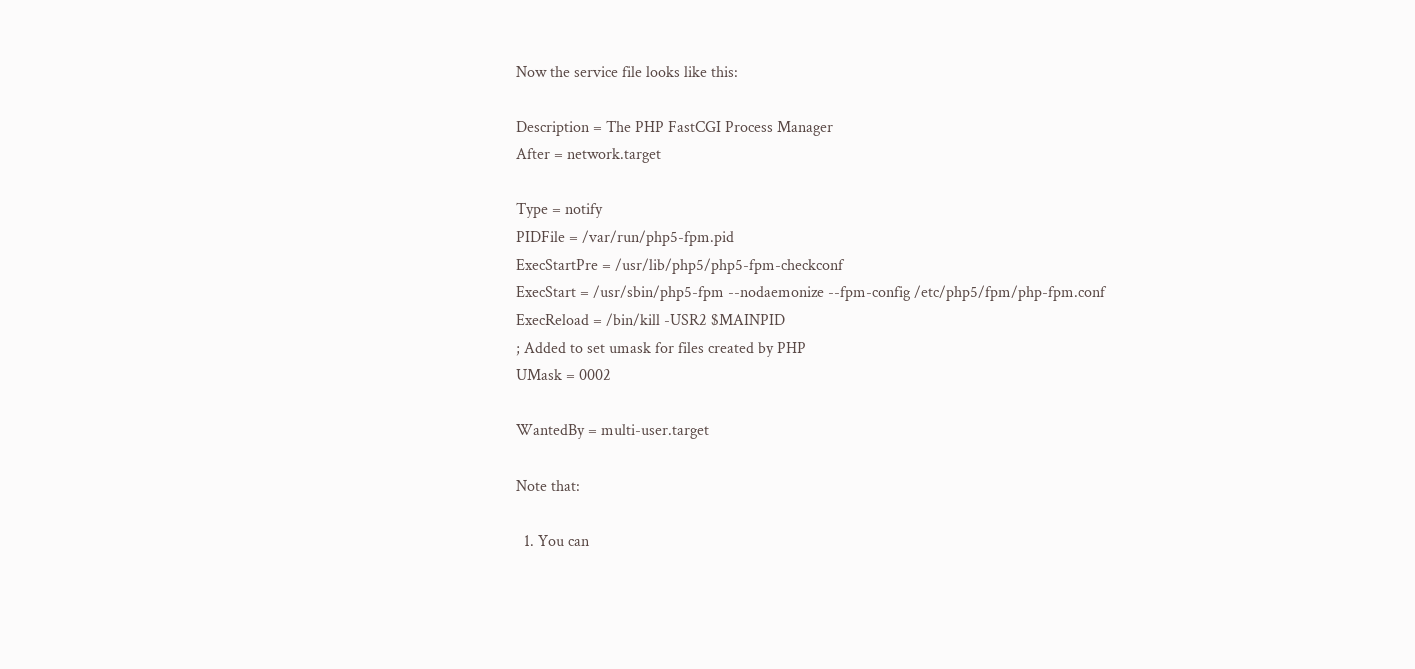Now the service file looks like this:

Description = The PHP FastCGI Process Manager
After = network.target

Type = notify
PIDFile = /var/run/php5-fpm.pid
ExecStartPre = /usr/lib/php5/php5-fpm-checkconf
ExecStart = /usr/sbin/php5-fpm --nodaemonize --fpm-config /etc/php5/fpm/php-fpm.conf
ExecReload = /bin/kill -USR2 $MAINPID
; Added to set umask for files created by PHP
UMask = 0002

WantedBy = multi-user.target

Note that:

  1. You can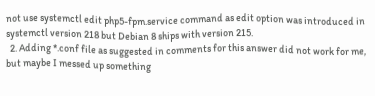not use systemctl edit php5-fpm.service command as edit option was introduced in systemctl version 218 but Debian 8 ships with version 215.
  2. Adding *.conf file as suggested in comments for this answer did not work for me, but maybe I messed up something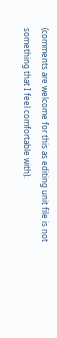(comments are welcome for this as editing unit file is not something that I feel comfortable with).